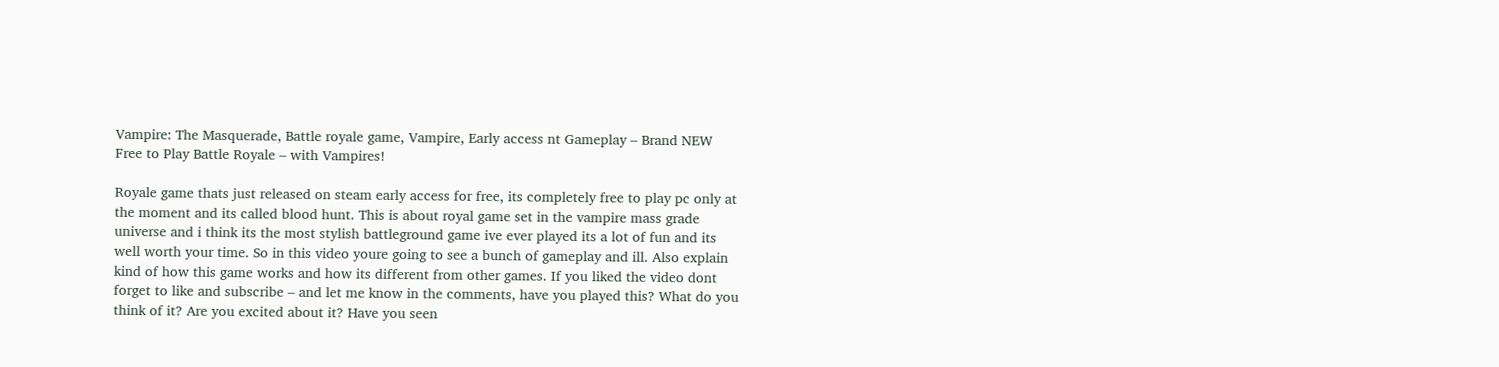Vampire: The Masquerade, Battle royale game, Vampire, Early access nt Gameplay – Brand NEW Free to Play Battle Royale – with Vampires!

Royale game thats just released on steam early access for free, its completely free to play pc only at the moment and its called blood hunt. This is about royal game set in the vampire mass grade universe and i think its the most stylish battleground game ive ever played its a lot of fun and its well worth your time. So in this video youre going to see a bunch of gameplay and ill. Also explain kind of how this game works and how its different from other games. If you liked the video dont forget to like and subscribe – and let me know in the comments, have you played this? What do you think of it? Are you excited about it? Have you seen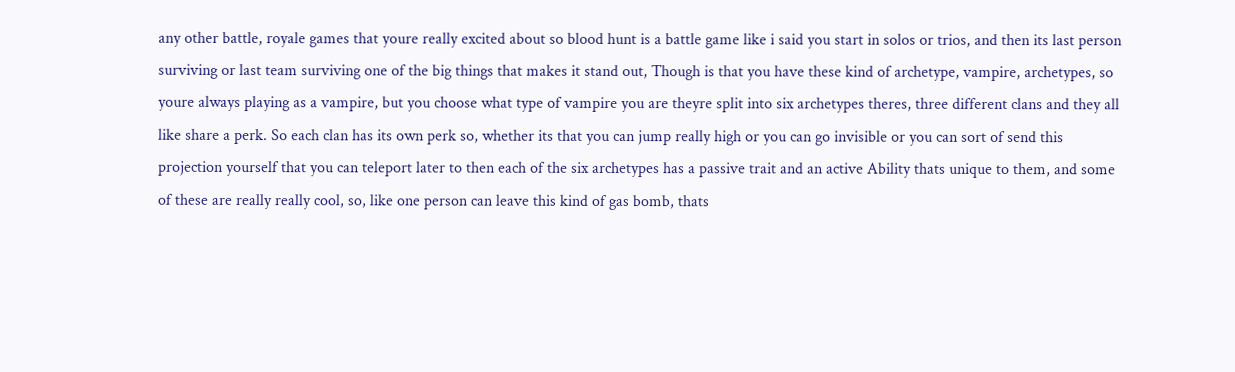any other battle, royale games that youre really excited about so blood hunt is a battle game like i said you start in solos or trios, and then its last person surviving or last team surviving one of the big things that makes it stand out, Though is that you have these kind of archetype, vampire, archetypes, so youre always playing as a vampire, but you choose what type of vampire you are theyre split into six archetypes theres, three different clans and they all like share a perk. So each clan has its own perk so, whether its that you can jump really high or you can go invisible or you can sort of send this projection yourself that you can teleport later to then each of the six archetypes has a passive trait and an active Ability thats unique to them, and some of these are really really cool, so, like one person can leave this kind of gas bomb, thats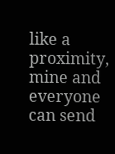like a proximity, mine and everyone can send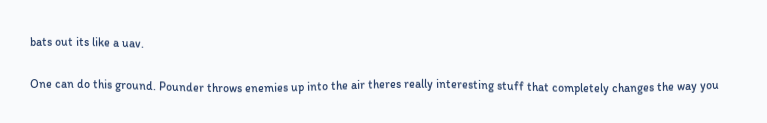bats out its like a uav.

One can do this ground. Pounder throws enemies up into the air theres really interesting stuff that completely changes the way you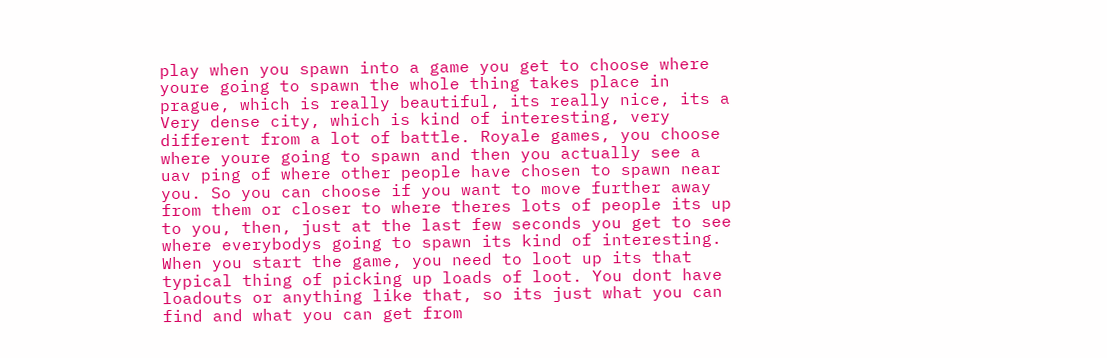play when you spawn into a game you get to choose where youre going to spawn the whole thing takes place in prague, which is really beautiful, its really nice, its a Very dense city, which is kind of interesting, very different from a lot of battle. Royale games, you choose where youre going to spawn and then you actually see a uav ping of where other people have chosen to spawn near you. So you can choose if you want to move further away from them or closer to where theres lots of people its up to you, then, just at the last few seconds you get to see where everybodys going to spawn its kind of interesting. When you start the game, you need to loot up its that typical thing of picking up loads of loot. You dont have loadouts or anything like that, so its just what you can find and what you can get from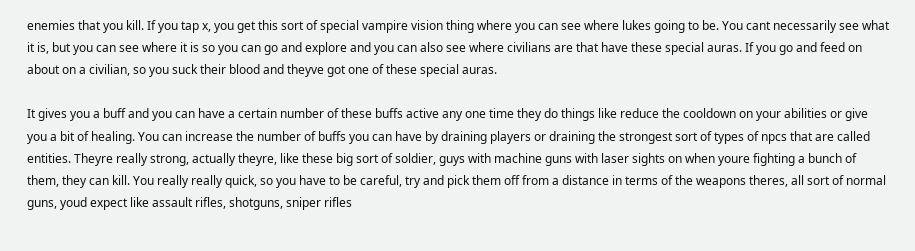enemies that you kill. If you tap x, you get this sort of special vampire vision thing where you can see where lukes going to be. You cant necessarily see what it is, but you can see where it is so you can go and explore and you can also see where civilians are that have these special auras. If you go and feed on about on a civilian, so you suck their blood and theyve got one of these special auras.

It gives you a buff and you can have a certain number of these buffs active any one time they do things like reduce the cooldown on your abilities or give you a bit of healing. You can increase the number of buffs you can have by draining players or draining the strongest sort of types of npcs that are called entities. Theyre really strong, actually theyre, like these big sort of soldier, guys with machine guns with laser sights on when youre fighting a bunch of them, they can kill. You really really quick, so you have to be careful, try and pick them off from a distance in terms of the weapons theres, all sort of normal guns, youd expect like assault rifles, shotguns, sniper rifles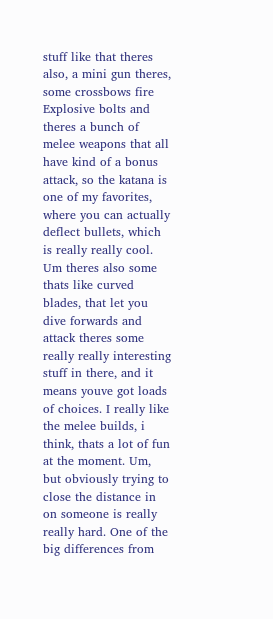stuff like that theres also, a mini gun theres, some crossbows fire Explosive bolts and theres a bunch of melee weapons that all have kind of a bonus attack, so the katana is one of my favorites, where you can actually deflect bullets, which is really really cool. Um theres also some thats like curved blades, that let you dive forwards and attack theres some really really interesting stuff in there, and it means youve got loads of choices. I really like the melee builds, i think, thats a lot of fun at the moment. Um, but obviously trying to close the distance in on someone is really really hard. One of the big differences from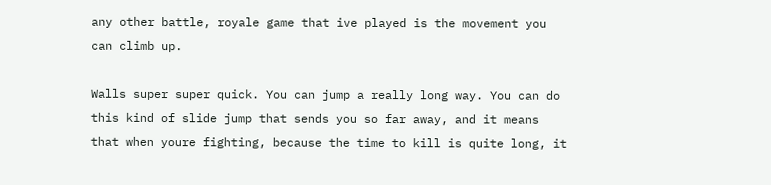any other battle, royale game that ive played is the movement you can climb up.

Walls super super quick. You can jump a really long way. You can do this kind of slide jump that sends you so far away, and it means that when youre fighting, because the time to kill is quite long, it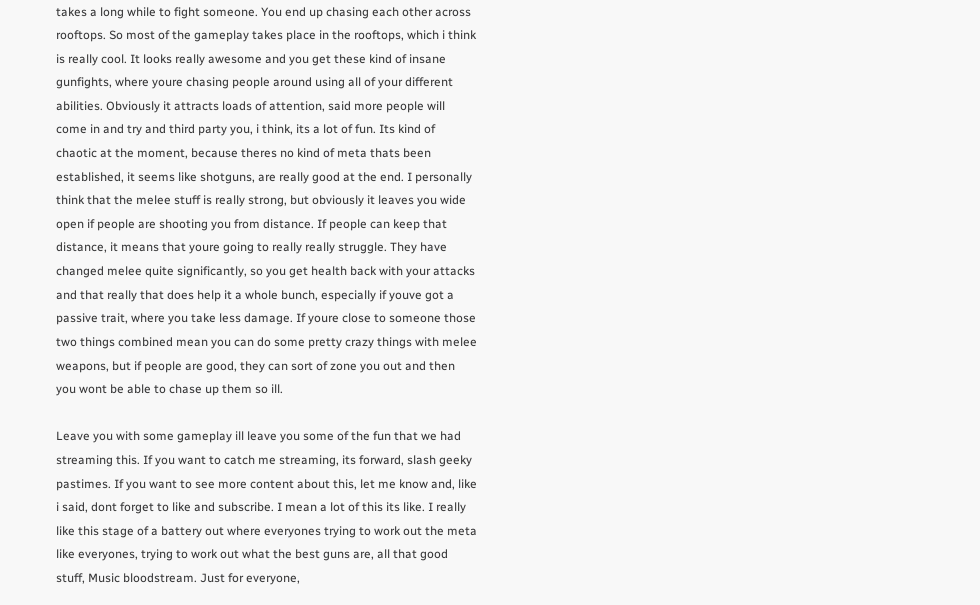takes a long while to fight someone. You end up chasing each other across rooftops. So most of the gameplay takes place in the rooftops, which i think is really cool. It looks really awesome and you get these kind of insane gunfights, where youre chasing people around using all of your different abilities. Obviously it attracts loads of attention, said more people will come in and try and third party you, i think, its a lot of fun. Its kind of chaotic at the moment, because theres no kind of meta thats been established, it seems like shotguns, are really good at the end. I personally think that the melee stuff is really strong, but obviously it leaves you wide open if people are shooting you from distance. If people can keep that distance, it means that youre going to really really struggle. They have changed melee quite significantly, so you get health back with your attacks and that really that does help it a whole bunch, especially if youve got a passive trait, where you take less damage. If youre close to someone those two things combined mean you can do some pretty crazy things with melee weapons, but if people are good, they can sort of zone you out and then you wont be able to chase up them so ill.

Leave you with some gameplay ill leave you some of the fun that we had streaming this. If you want to catch me streaming, its forward, slash geeky pastimes. If you want to see more content about this, let me know and, like i said, dont forget to like and subscribe. I mean a lot of this its like. I really like this stage of a battery out where everyones trying to work out the meta like everyones, trying to work out what the best guns are, all that good stuff, Music bloodstream. Just for everyone,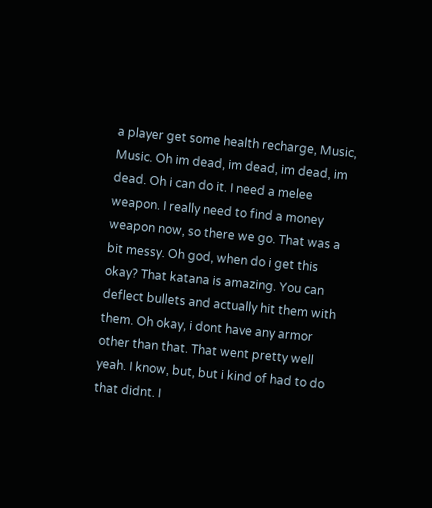a player get some health recharge, Music, Music. Oh im dead, im dead, im dead, im dead. Oh i can do it. I need a melee weapon. I really need to find a money weapon now, so there we go. That was a bit messy. Oh god, when do i get this okay? That katana is amazing. You can deflect bullets and actually hit them with them. Oh okay, i dont have any armor other than that. That went pretty well yeah. I know, but, but i kind of had to do that didnt. I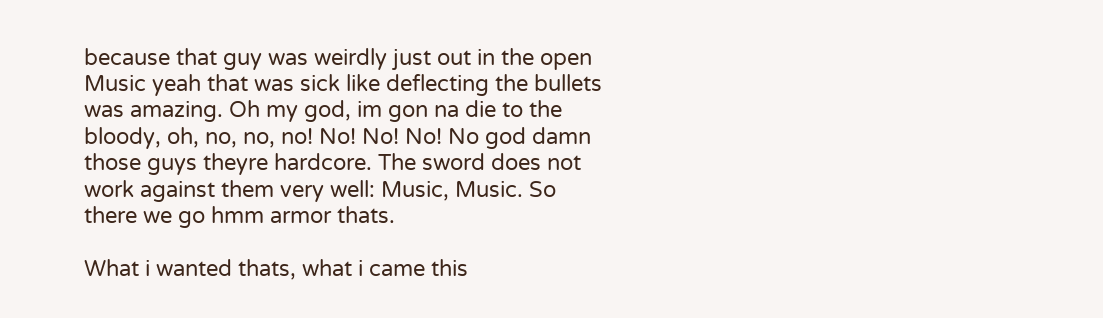because that guy was weirdly just out in the open Music yeah that was sick like deflecting the bullets was amazing. Oh my god, im gon na die to the bloody, oh, no, no, no! No! No! No! No god damn those guys theyre hardcore. The sword does not work against them very well: Music, Music. So there we go hmm armor thats.

What i wanted thats, what i came this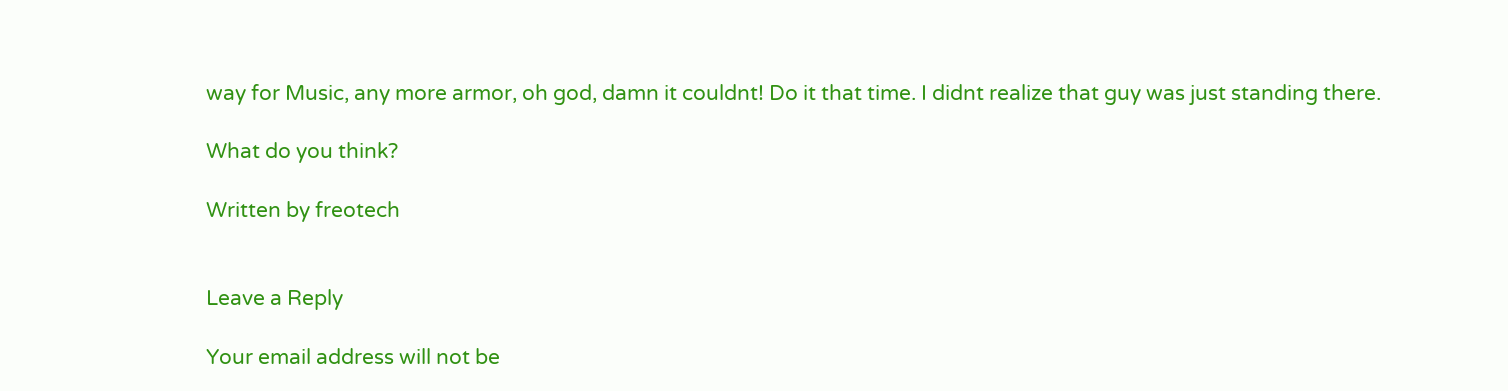way for Music, any more armor, oh god, damn it couldnt! Do it that time. I didnt realize that guy was just standing there.

What do you think?

Written by freotech


Leave a Reply

Your email address will not be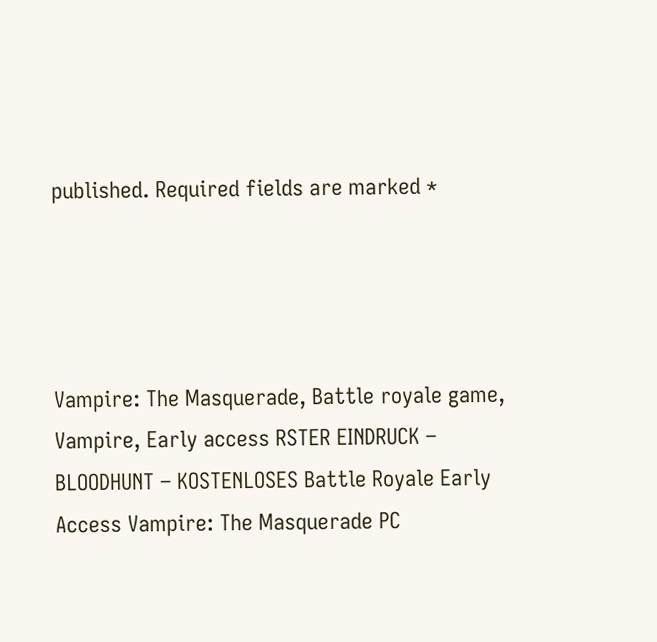published. Required fields are marked *




Vampire: The Masquerade, Battle royale game, Vampire, Early access RSTER EINDRUCK – BLOODHUNT – KOSTENLOSES Battle Royale Early Access Vampire: The Masquerade PC